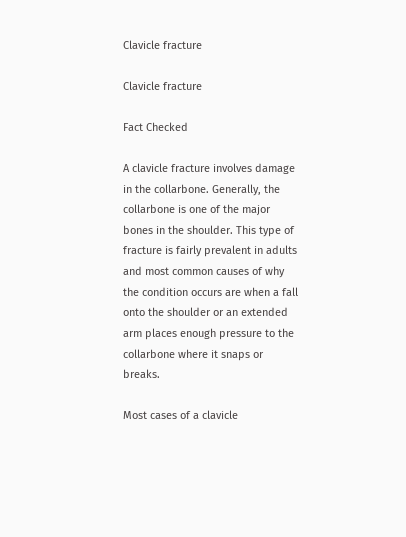Clavicle fracture

Clavicle fracture

Fact Checked

A clavicle fracture involves damage in the collarbone. Generally, the collarbone is one of the major bones in the shoulder. This type of fracture is fairly prevalent in adults and most common causes of why the condition occurs are when a fall onto the shoulder or an extended arm places enough pressure to the collarbone where it snaps or breaks.

Most cases of a clavicle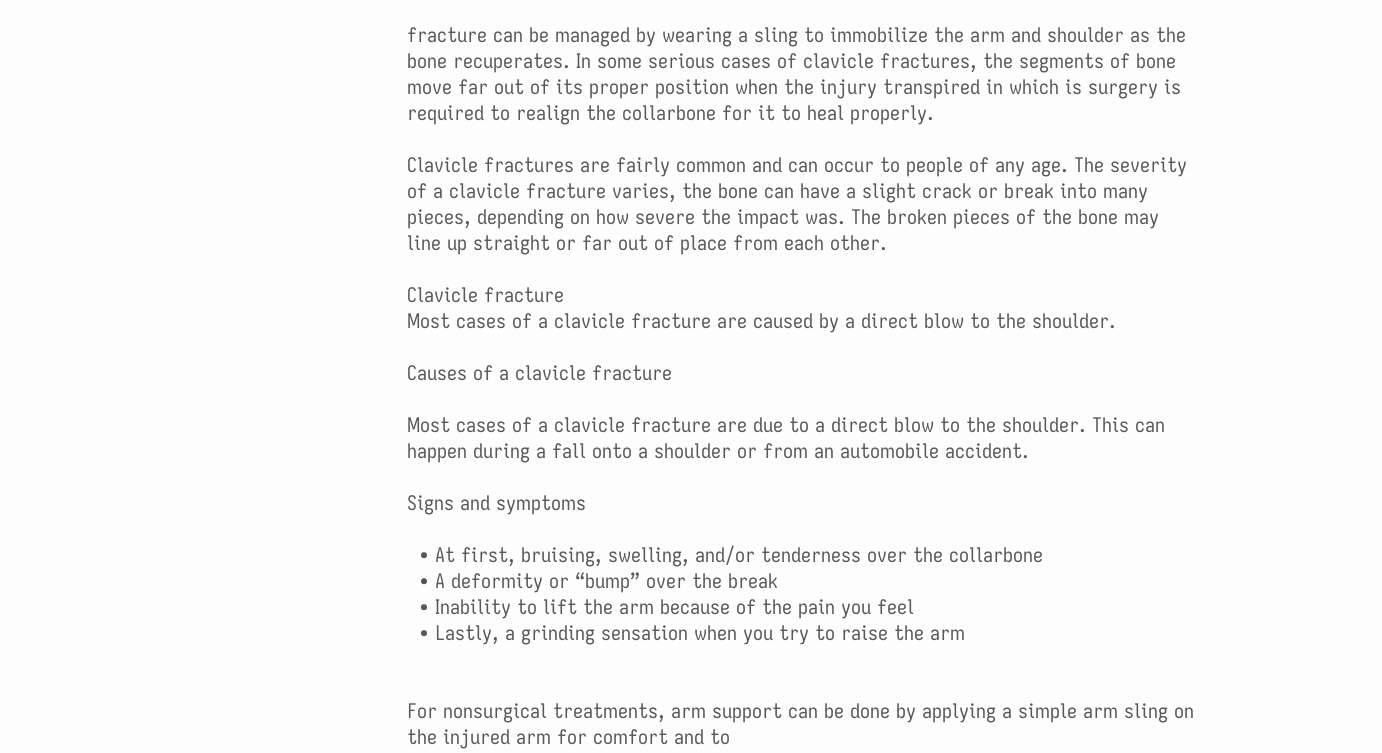fracture can be managed by wearing a sling to immobilize the arm and shoulder as the bone recuperates. In some serious cases of clavicle fractures, the segments of bone move far out of its proper position when the injury transpired in which is surgery is required to realign the collarbone for it to heal properly.

Clavicle fractures are fairly common and can occur to people of any age. The severity of a clavicle fracture varies, the bone can have a slight crack or break into many pieces, depending on how severe the impact was. The broken pieces of the bone may line up straight or far out of place from each other.

Clavicle fracture
Most cases of a clavicle fracture are caused by a direct blow to the shoulder.

Causes of a clavicle fracture

Most cases of a clavicle fracture are due to a direct blow to the shoulder. This can happen during a fall onto a shoulder or from an automobile accident.

Signs and symptoms

  • At first, bruising, swelling, and/or tenderness over the collarbone
  • A deformity or “bump” over the break
  • Inability to lift the arm because of the pain you feel
  • Lastly, a grinding sensation when you try to raise the arm


For nonsurgical treatments, arm support can be done by applying a simple arm sling on the injured arm for comfort and to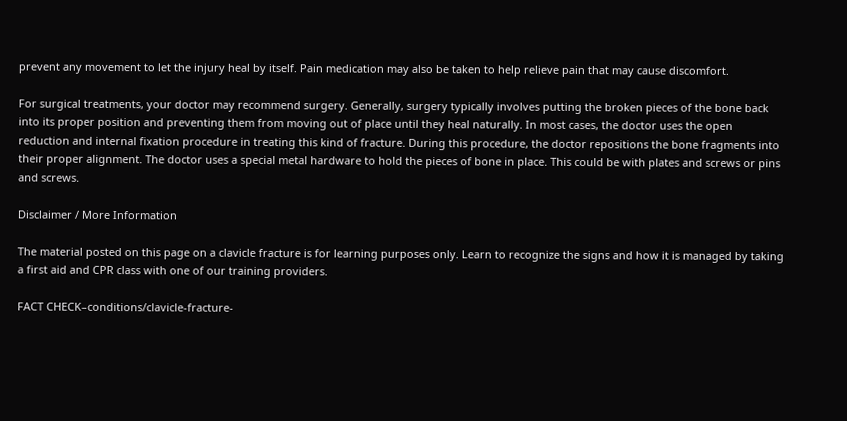prevent any movement to let the injury heal by itself. Pain medication may also be taken to help relieve pain that may cause discomfort.

For surgical treatments, your doctor may recommend surgery. Generally, surgery typically involves putting the broken pieces of the bone back into its proper position and preventing them from moving out of place until they heal naturally. In most cases, the doctor uses the open reduction and internal fixation procedure in treating this kind of fracture. During this procedure, the doctor repositions the bone fragments into their proper alignment. The doctor uses a special metal hardware to hold the pieces of bone in place. This could be with plates and screws or pins and screws.

Disclaimer / More Information

The material posted on this page on a clavicle fracture is for learning purposes only. Learn to recognize the signs and how it is managed by taking a first aid and CPR class with one of our training providers.

FACT CHECK–conditions/clavicle-fracture-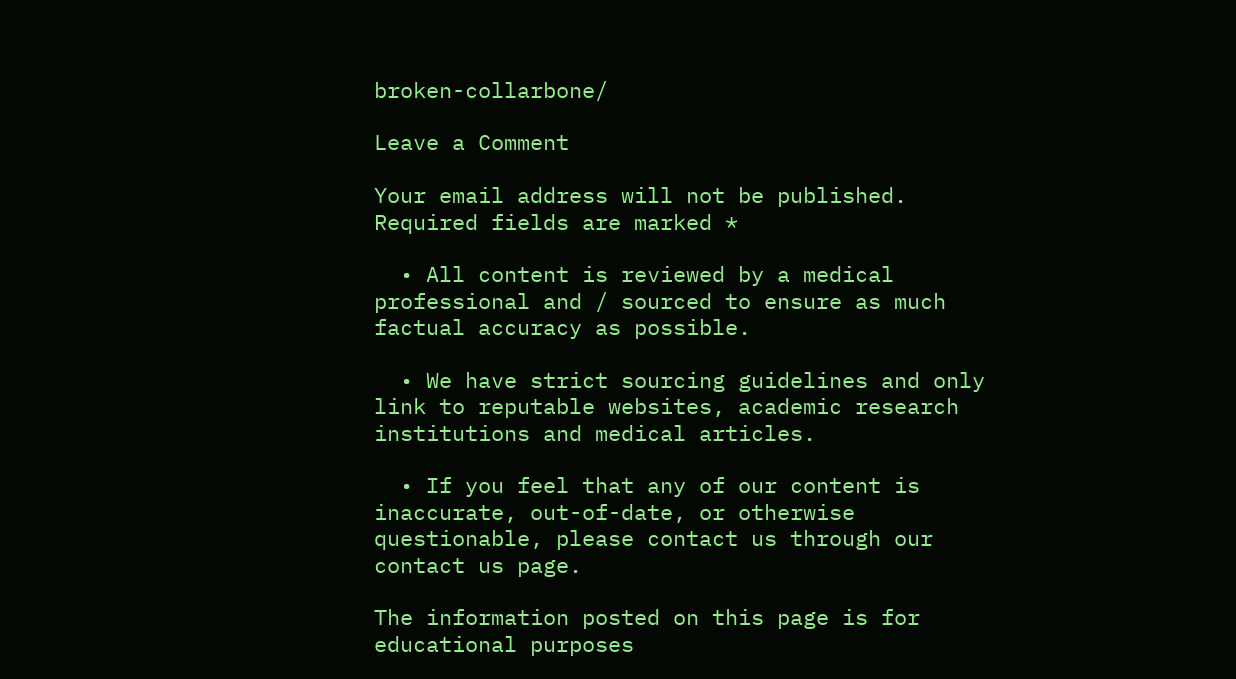broken-collarbone/

Leave a Comment

Your email address will not be published. Required fields are marked *

  • All content is reviewed by a medical professional and / sourced to ensure as much factual accuracy as possible.

  • We have strict sourcing guidelines and only link to reputable websites, academic research institutions and medical articles.

  • If you feel that any of our content is inaccurate, out-of-date, or otherwise questionable, please contact us through our contact us page.

The information posted on this page is for educational purposes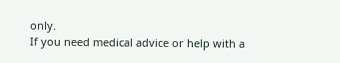only.
If you need medical advice or help with a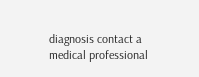diagnosis contact a medical professional